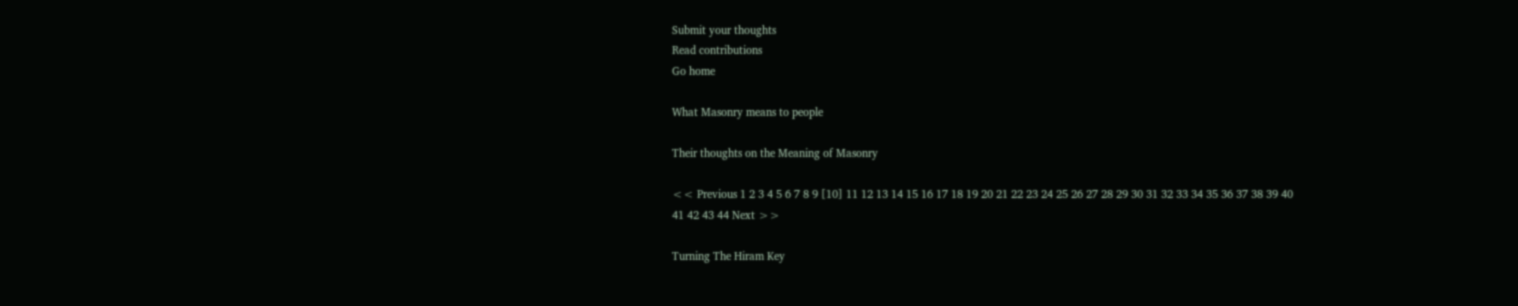Submit your thoughts
Read contributions
Go home

What Masonry means to people

Their thoughts on the Meaning of Masonry

<< Previous 1 2 3 4 5 6 7 8 9 [10] 11 12 13 14 15 16 17 18 19 20 21 22 23 24 25 26 27 28 29 30 31 32 33 34 35 36 37 38 39 40 41 42 43 44 Next >>

Turning The Hiram Key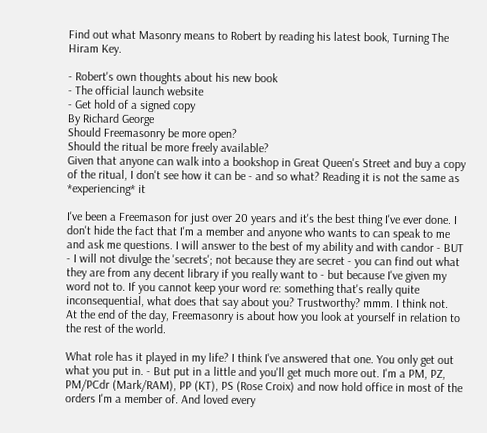Find out what Masonry means to Robert by reading his latest book, Turning The Hiram Key.

- Robert's own thoughts about his new book
- The official launch website
- Get hold of a signed copy
By Richard George
Should Freemasonry be more open?
Should the ritual be more freely available?
Given that anyone can walk into a bookshop in Great Queen's Street and buy a copy of the ritual, I don't see how it can be - and so what? Reading it is not the same as *experiencing* it

I've been a Freemason for just over 20 years and it's the best thing I've ever done. I don't hide the fact that I'm a member and anyone who wants to can speak to me and ask me questions. I will answer to the best of my ability and with candor - BUT - I will not divulge the 'secrets'; not because they are secret - you can find out what they are from any decent library if you really want to - but because I've given my word not to. If you cannot keep your word re: something that's really quite inconsequential, what does that say about you? Trustworthy? mmm. I think not.
At the end of the day, Freemasonry is about how you look at yourself in relation to the rest of the world.

What role has it played in my life? I think I've answered that one. You only get out what you put in. - But put in a little and you'll get much more out. I'm a PM, PZ, PM/PCdr (Mark/RAM), PP (KT), PS (Rose Croix) and now hold office in most of the orders I'm a member of. And loved every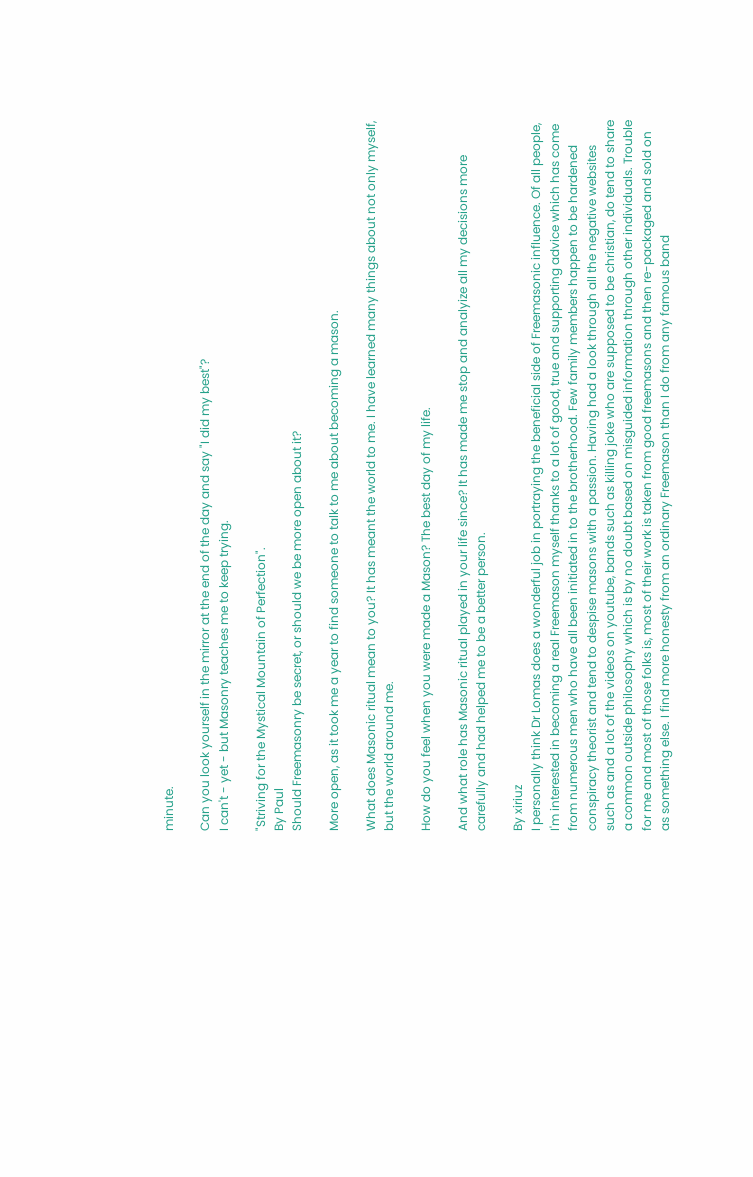minute.

Can you look yourself in the mirror at the end of the day and say "I did my best"?
I can't - yet - but Masonry teaches me to keep trying.

"Striving for the Mystical Mountain of Perfection".
By Paul
Should Freemasonry be secret, or should we be more open about it?

More open, as it took me a year to find someone to talk to me about becoming a mason.

What does Masonic ritual mean to you? It has meant the world to me. I have learned many things about not only myself, but the world around me.

How do you feel when you were made a Mason? The best day of my life.

And what role has Masonic ritual played in your life since? It has made me stop and analyize all my decisions more carefully and had helped me to be a better person.

By xiriuz
I personally think Dr Lomas does a wonderful job in portraying the beneficial side of Freemasonic influence. Of all people, I'm interested in becoming a real Freemason myself thanks to a lot of good, true and supporting advice which has come from numerous men who have all been initiated in to the brotherhood. Few family members happen to be hardened conspiracy theorist and tend to despise masons with a passion. Having had a look through all the negative websites such as and a lot of the videos on youtube, bands such as killing joke who are supposed to be christian, do tend to share a common outside philosophy which is by no doubt based on misguided information through other individuals. Trouble for me and most of those folks is, most of their work is taken from good freemasons and then re-packaged and sold on as something else. I find more honesty from an ordinary Freemason than I do from any famous band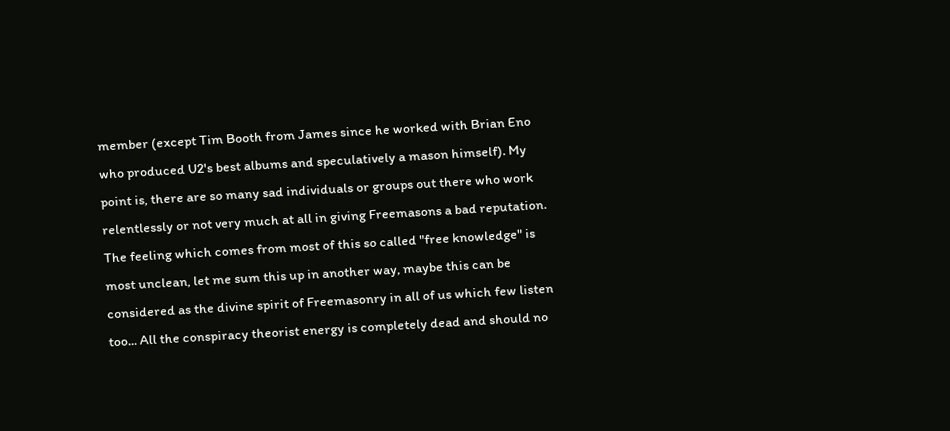member (except Tim Booth from James since he worked with Brian Eno who produced U2's best albums and speculatively a mason himself). My point is, there are so many sad individuals or groups out there who work relentlessly or not very much at all in giving Freemasons a bad reputation. The feeling which comes from most of this so called "free knowledge" is most unclean, let me sum this up in another way, maybe this can be considered as the divine spirit of Freemasonry in all of us which few listen too... All the conspiracy theorist energy is completely dead and should no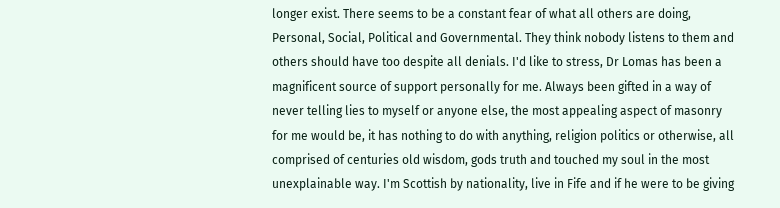longer exist. There seems to be a constant fear of what all others are doing, Personal, Social, Political and Governmental. They think nobody listens to them and others should have too despite all denials. I'd like to stress, Dr Lomas has been a magnificent source of support personally for me. Always been gifted in a way of never telling lies to myself or anyone else, the most appealing aspect of masonry for me would be, it has nothing to do with anything, religion politics or otherwise, all comprised of centuries old wisdom, gods truth and touched my soul in the most unexplainable way. I'm Scottish by nationality, live in Fife and if he were to be giving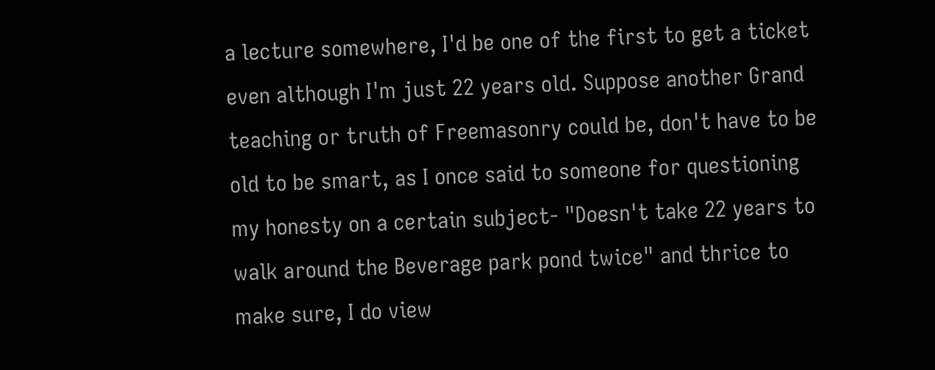a lecture somewhere, I'd be one of the first to get a ticket even although I'm just 22 years old. Suppose another Grand teaching or truth of Freemasonry could be, don't have to be old to be smart, as I once said to someone for questioning my honesty on a certain subject- "Doesn't take 22 years to walk around the Beverage park pond twice" and thrice to make sure, I do view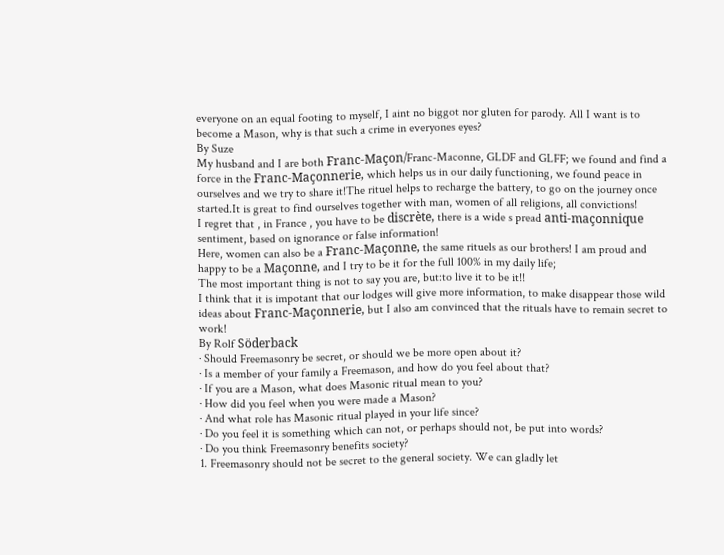everyone on an equal footing to myself, I aint no biggot nor gluten for parody. All I want is to become a Mason, why is that such a crime in everyones eyes?
By Suze
My husband and I are both Franc-Maçon/Franc-Maconne, GLDF and GLFF; we found and find a force in the Franc-Maçonnerie, which helps us in our daily functioning, we found peace in ourselves and we try to share it!The rituel helps to recharge the battery, to go on the journey once started.It is great to find ourselves together with man, women of all religions, all convictions!
I regret that , in France , you have to be discrète, there is a wide s pread anti-maçonnique sentiment, based on ignorance or false information!
Here, women can also be a Franc-Maçonne, the same rituels as our brothers! I am proud and happy to be a Maçonne, and I try to be it for the full 100% in my daily life;
The most important thing is not to say you are, but:to live it to be it!!
I think that it is impotant that our lodges will give more information, to make disappear those wild ideas about Franc-Maçonnerie, but I also am convinced that the rituals have to remain secret to work!
By Rolf Söderback
· Should Freemasonry be secret, or should we be more open about it?
· Is a member of your family a Freemason, and how do you feel about that?
· If you are a Mason, what does Masonic ritual mean to you?
· How did you feel when you were made a Mason?
· And what role has Masonic ritual played in your life since?
· Do you feel it is something which can not, or perhaps should not, be put into words?
· Do you think Freemasonry benefits society?
1. Freemasonry should not be secret to the general society. We can gladly let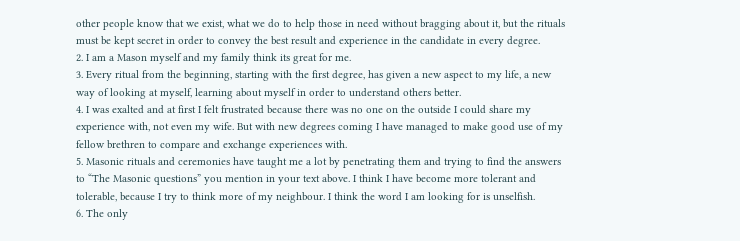other people know that we exist, what we do to help those in need without bragging about it, but the rituals must be kept secret in order to convey the best result and experience in the candidate in every degree.
2. I am a Mason myself and my family think its great for me.
3. Every ritual from the beginning, starting with the first degree, has given a new aspect to my life, a new way of looking at myself, learning about myself in order to understand others better.
4. I was exalted and at first I felt frustrated because there was no one on the outside I could share my experience with, not even my wife. But with new degrees coming I have managed to make good use of my fellow brethren to compare and exchange experiences with.
5. Masonic rituals and ceremonies have taught me a lot by penetrating them and trying to find the answers to “The Masonic questions” you mention in your text above. I think I have become more tolerant and tolerable, because I try to think more of my neighbour. I think the word I am looking for is unselfish.
6. The only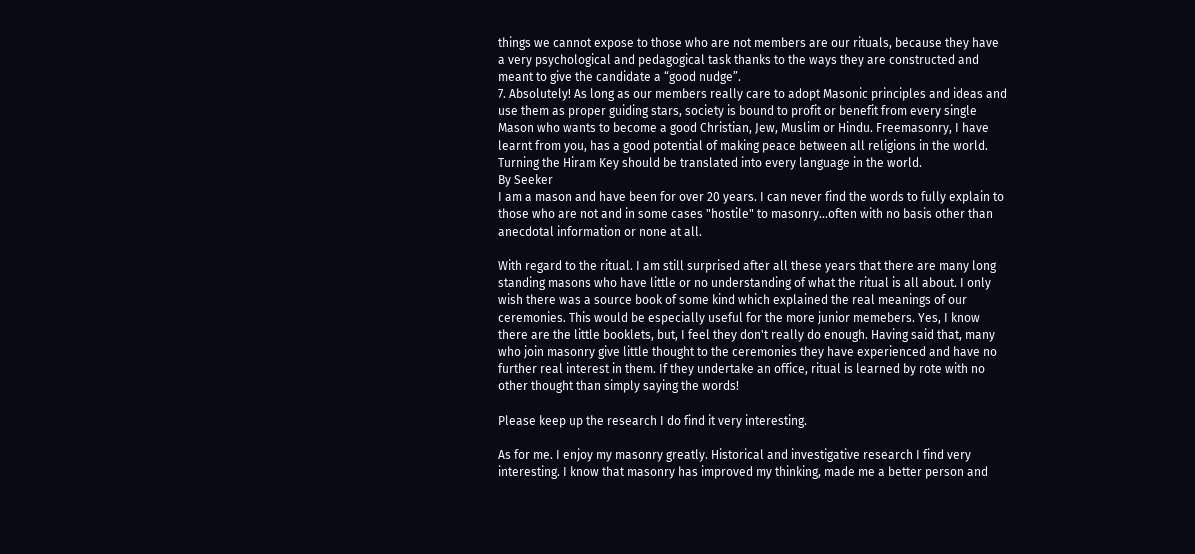things we cannot expose to those who are not members are our rituals, because they have a very psychological and pedagogical task thanks to the ways they are constructed and meant to give the candidate a “good nudge”.
7. Absolutely! As long as our members really care to adopt Masonic principles and ideas and use them as proper guiding stars, society is bound to profit or benefit from every single Mason who wants to become a good Christian, Jew, Muslim or Hindu. Freemasonry, I have learnt from you, has a good potential of making peace between all religions in the world. Turning the Hiram Key should be translated into every language in the world.
By Seeker
I am a mason and have been for over 20 years. I can never find the words to fully explain to those who are not and in some cases "hostile" to masonry...often with no basis other than anecdotal information or none at all.

With regard to the ritual. I am still surprised after all these years that there are many long standing masons who have little or no understanding of what the ritual is all about. I only wish there was a source book of some kind which explained the real meanings of our ceremonies. This would be especially useful for the more junior memebers. Yes, I know there are the little booklets, but, I feel they don't really do enough. Having said that, many who join masonry give little thought to the ceremonies they have experienced and have no further real interest in them. If they undertake an office, ritual is learned by rote with no other thought than simply saying the words!

Please keep up the research I do find it very interesting.

As for me. I enjoy my masonry greatly. Historical and investigative research I find very interesting. I know that masonry has improved my thinking, made me a better person and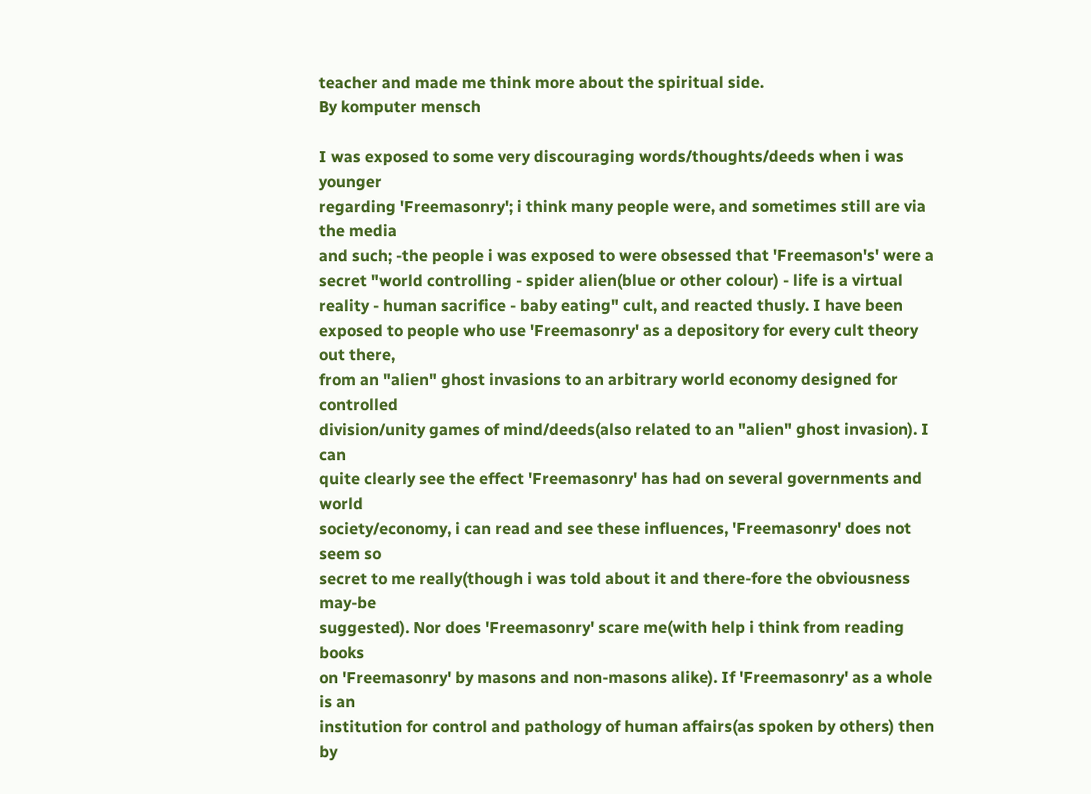teacher and made me think more about the spiritual side.
By komputer mensch

I was exposed to some very discouraging words/thoughts/deeds when i was younger
regarding 'Freemasonry'; i think many people were, and sometimes still are via the media
and such; -the people i was exposed to were obsessed that 'Freemason's' were a
secret "world controlling - spider alien(blue or other colour) - life is a virtual
reality - human sacrifice - baby eating" cult, and reacted thusly. I have been
exposed to people who use 'Freemasonry' as a depository for every cult theory out there,
from an "alien" ghost invasions to an arbitrary world economy designed for controlled
division/unity games of mind/deeds(also related to an "alien" ghost invasion). I can
quite clearly see the effect 'Freemasonry' has had on several governments and world
society/economy, i can read and see these influences, 'Freemasonry' does not seem so
secret to me really(though i was told about it and there-fore the obviousness may-be
suggested). Nor does 'Freemasonry' scare me(with help i think from reading books
on 'Freemasonry' by masons and non-masons alike). If 'Freemasonry' as a whole is an
institution for control and pathology of human affairs(as spoken by others) then by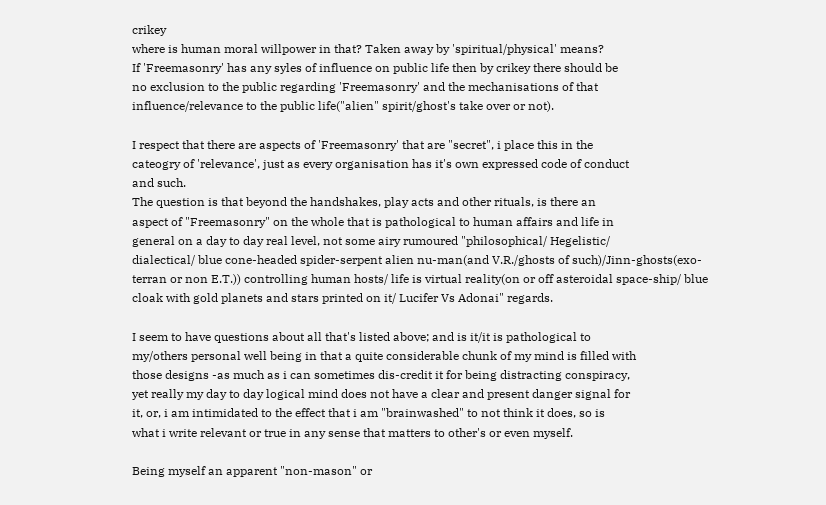crikey
where is human moral willpower in that? Taken away by 'spiritual/physical' means?
If 'Freemasonry' has any syles of influence on public life then by crikey there should be
no exclusion to the public regarding 'Freemasonry' and the mechanisations of that
influence/relevance to the public life("alien" spirit/ghost's take over or not).

I respect that there are aspects of 'Freemasonry' that are "secret", i place this in the
cateogry of 'relevance', just as every organisation has it's own expressed code of conduct
and such.
The question is that beyond the handshakes, play acts and other rituals, is there an
aspect of "Freemasonry" on the whole that is pathological to human affairs and life in
general on a day to day real level, not some airy rumoured "philosophical/ Hegelistic/
dialectical/ blue cone-headed spider-serpent alien nu-man(and V.R./ghosts of such)/Jinn-ghosts(exo-terran or non E.T.)) controlling human hosts/ life is virtual reality(on or off asteroidal space-ship/ blue cloak with gold planets and stars printed on it/ Lucifer Vs Adonai" regards.

I seem to have questions about all that's listed above; and is it/it is pathological to
my/others personal well being in that a quite considerable chunk of my mind is filled with
those designs -as much as i can sometimes dis-credit it for being distracting conspiracy,
yet really my day to day logical mind does not have a clear and present danger signal for
it, or, i am intimidated to the effect that i am "brainwashed" to not think it does, so is
what i write relevant or true in any sense that matters to other's or even myself.

Being myself an apparent "non-mason" or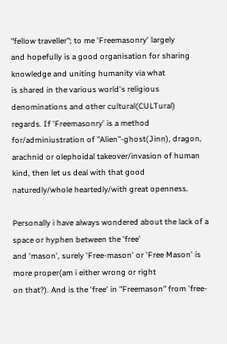"fellow traveller"; to me 'Freemasonry' largely
and hopefully is a good organisation for sharing knowledge and uniting humanity via what
is shared in the various world's religious denominations and other cultural(CULTural)
regards. If 'Freemasonry' is a method for/adminiustration of "Alien"-ghost(Jinn), dragon,
arachnid or olephoidal takeover/invasion of human kind, then let us deal with that good
naturedly/whole heartedly/with great openness.

Personally i have always wondered about the lack of a space or hyphen between the 'free'
and 'mason', surely 'Free-mason' or 'Free Mason' is more proper(am i either wrong or right
on that?). And is the 'free' in "Freemason" from 'free-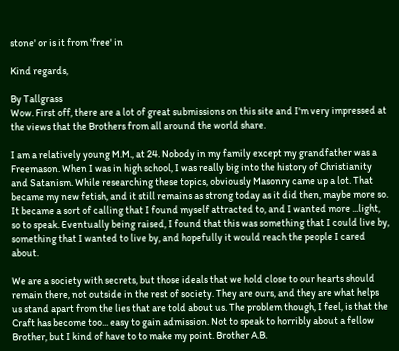stone' or is it from 'free' in

Kind regards,

By Tallgrass
Wow. First off, there are a lot of great submissions on this site and I'm very impressed at the views that the Brothers from all around the world share.

I am a relatively young M.M., at 24. Nobody in my family except my grandfather was a Freemason. When I was in high school, I was really big into the history of Christianity and Satanism. While researching these topics, obviously Masonry came up a lot. That became my new fetish, and it still remains as strong today as it did then, maybe more so. It became a sort of calling that I found myself attracted to, and I wanted more ...light, so to speak. Eventually being raised, I found that this was something that I could live by, something that I wanted to live by, and hopefully it would reach the people I cared about.

We are a society with secrets, but those ideals that we hold close to our hearts should remain there, not outside in the rest of society. They are ours, and they are what helps us stand apart from the lies that are told about us. The problem though, I feel, is that the Craft has become too... easy to gain admission. Not to speak to horribly about a fellow Brother, but I kind of have to to make my point. Brother A.B.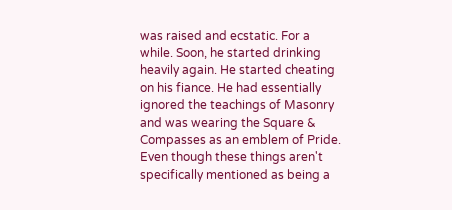was raised and ecstatic. For a while. Soon, he started drinking heavily again. He started cheating on his fiance. He had essentially ignored the teachings of Masonry and was wearing the Square & Compasses as an emblem of Pride. Even though these things aren't specifically mentioned as being a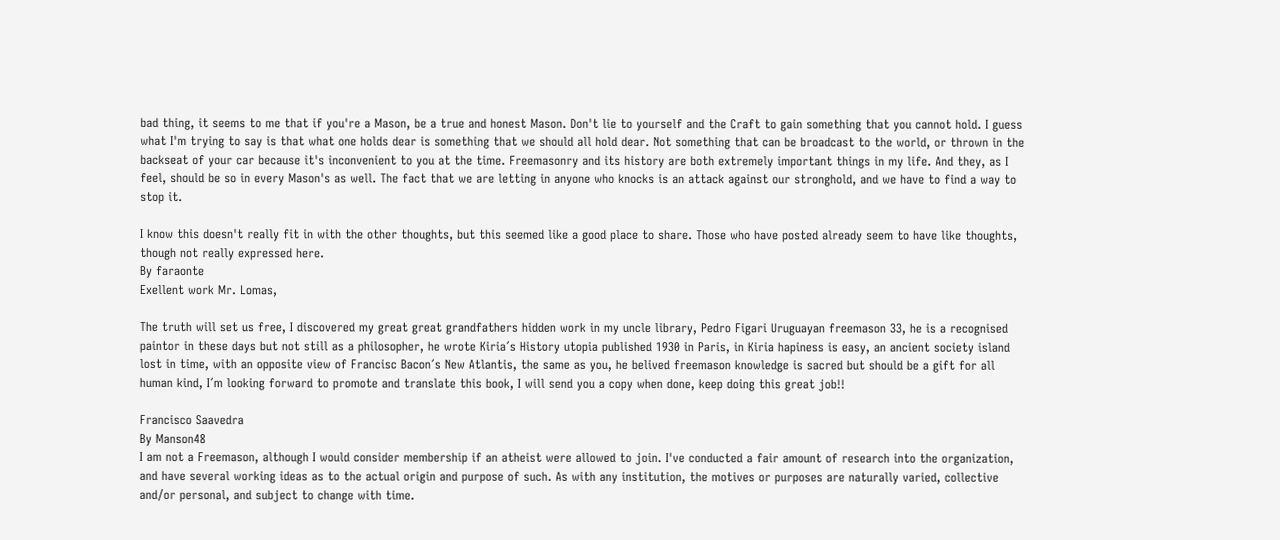bad thing, it seems to me that if you're a Mason, be a true and honest Mason. Don't lie to yourself and the Craft to gain something that you cannot hold. I guess what I'm trying to say is that what one holds dear is something that we should all hold dear. Not something that can be broadcast to the world, or thrown in the backseat of your car because it's inconvenient to you at the time. Freemasonry and its history are both extremely important things in my life. And they, as I feel, should be so in every Mason's as well. The fact that we are letting in anyone who knocks is an attack against our stronghold, and we have to find a way to stop it.

I know this doesn't really fit in with the other thoughts, but this seemed like a good place to share. Those who have posted already seem to have like thoughts, though not really expressed here.
By faraonte
Exellent work Mr. Lomas,

The truth will set us free, I discovered my great great grandfathers hidden work in my uncle library, Pedro Figari Uruguayan freemason 33, he is a recognised paintor in these days but not still as a philosopher, he wrote Kiria´s History utopia published 1930 in Paris, in Kiria hapiness is easy, an ancient society island lost in time, with an opposite view of Francisc Bacon´s New Atlantis, the same as you, he belived freemason knowledge is sacred but should be a gift for all human kind, I´m looking forward to promote and translate this book, I will send you a copy when done, keep doing this great job!!

Francisco Saavedra
By Manson48
I am not a Freemason, although I would consider membership if an atheist were allowed to join. I've conducted a fair amount of research into the organization, and have several working ideas as to the actual origin and purpose of such. As with any institution, the motives or purposes are naturally varied, collective and/or personal, and subject to change with time.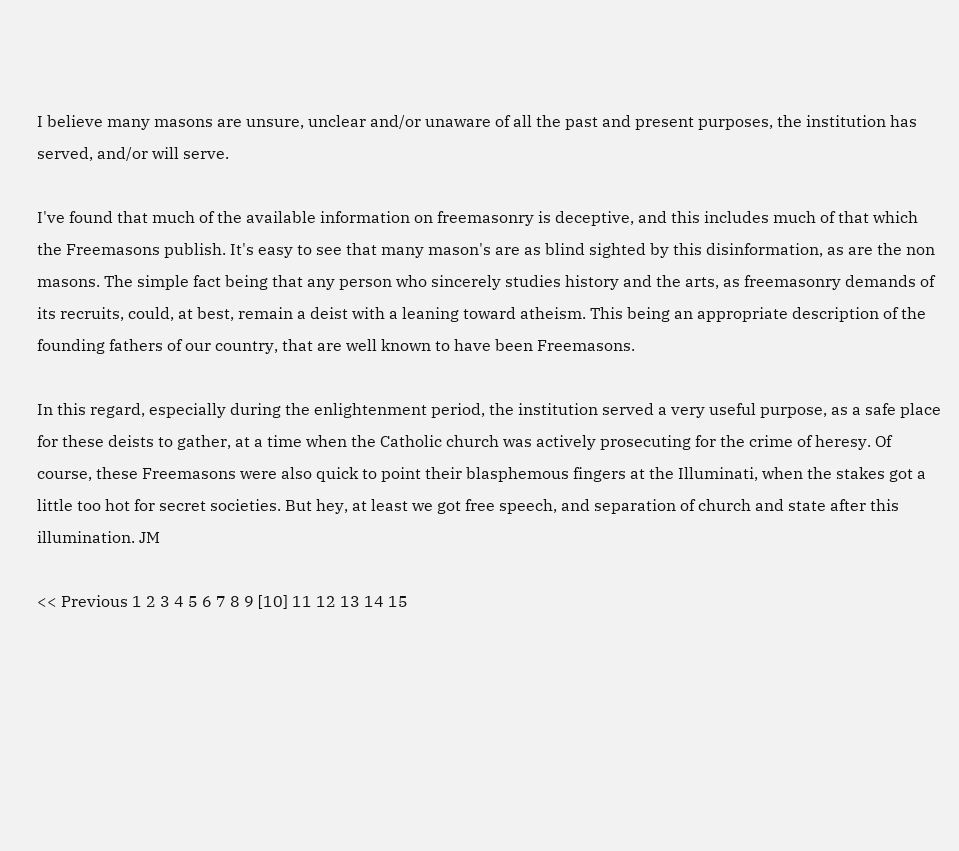I believe many masons are unsure, unclear and/or unaware of all the past and present purposes, the institution has served, and/or will serve.

I've found that much of the available information on freemasonry is deceptive, and this includes much of that which the Freemasons publish. It's easy to see that many mason's are as blind sighted by this disinformation, as are the non masons. The simple fact being that any person who sincerely studies history and the arts, as freemasonry demands of its recruits, could, at best, remain a deist with a leaning toward atheism. This being an appropriate description of the founding fathers of our country, that are well known to have been Freemasons.

In this regard, especially during the enlightenment period, the institution served a very useful purpose, as a safe place for these deists to gather, at a time when the Catholic church was actively prosecuting for the crime of heresy. Of course, these Freemasons were also quick to point their blasphemous fingers at the Illuminati, when the stakes got a little too hot for secret societies. But hey, at least we got free speech, and separation of church and state after this illumination. JM

<< Previous 1 2 3 4 5 6 7 8 9 [10] 11 12 13 14 15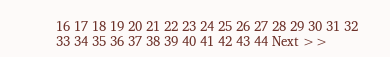16 17 18 19 20 21 22 23 24 25 26 27 28 29 30 31 32 33 34 35 36 37 38 39 40 41 42 43 44 Next >>